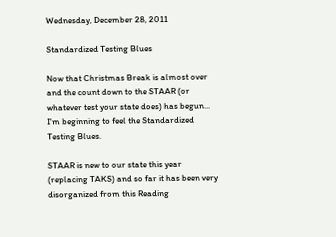Wednesday, December 28, 2011

Standardized Testing Blues

Now that Christmas Break is almost over and the count down to the STAAR (or whatever test your state does) has begun... I'm beginning to feel the Standardized Testing Blues.

STAAR is new to our state this year (replacing TAKS) and so far it has been very disorganized from this Reading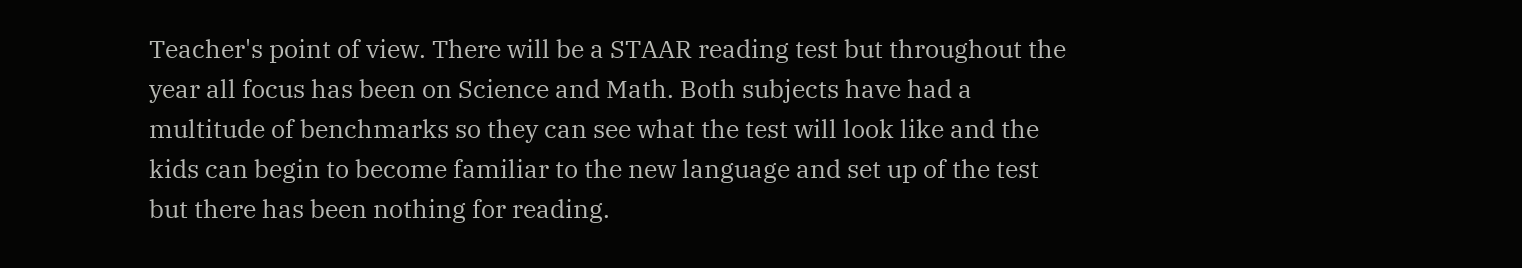Teacher's point of view. There will be a STAAR reading test but throughout the year all focus has been on Science and Math. Both subjects have had a multitude of benchmarks so they can see what the test will look like and the kids can begin to become familiar to the new language and set up of the test but there has been nothing for reading.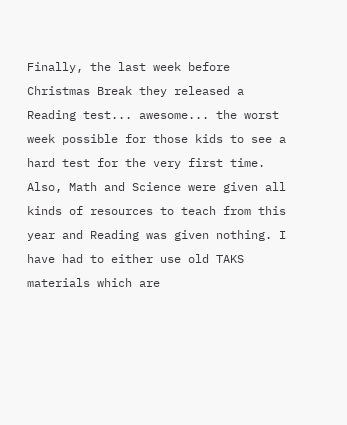Finally, the last week before Christmas Break they released a Reading test... awesome... the worst week possible for those kids to see a hard test for the very first time. Also, Math and Science were given all kinds of resources to teach from this year and Reading was given nothing. I have had to either use old TAKS materials which are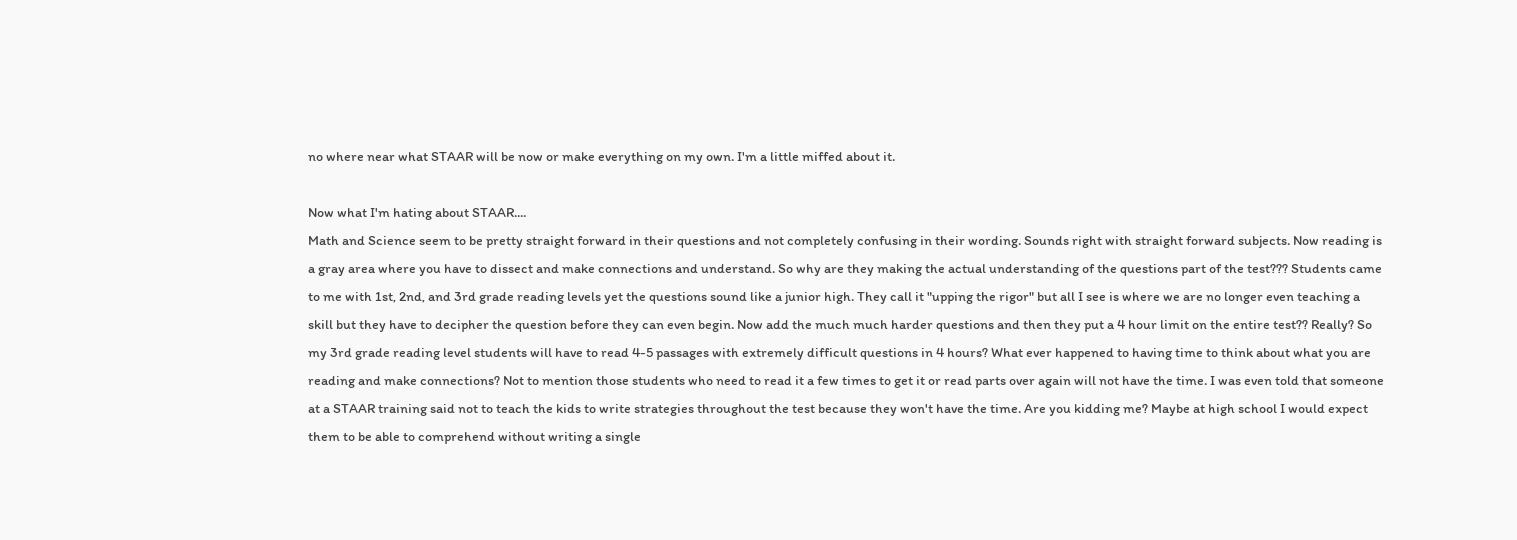no where near what STAAR will be now or make everything on my own. I'm a little miffed about it.

Now what I'm hating about STAAR....
Math and Science seem to be pretty straight forward in their questions and not completely confusing in their wording. Sounds right with straight forward subjects. Now reading is a gray area where you have to dissect and make connections and understand. So why are they making the actual understanding of the questions part of the test??? Students came to me with 1st, 2nd, and 3rd grade reading levels yet the questions sound like a junior high. They call it "upping the rigor" but all I see is where we are no longer even teaching a skill but they have to decipher the question before they can even begin. Now add the much much harder questions and then they put a 4 hour limit on the entire test?? Really? So my 3rd grade reading level students will have to read 4-5 passages with extremely difficult questions in 4 hours? What ever happened to having time to think about what you are reading and make connections? Not to mention those students who need to read it a few times to get it or read parts over again will not have the time. I was even told that someone at a STAAR training said not to teach the kids to write strategies throughout the test because they won't have the time. Are you kidding me? Maybe at high school I would expect them to be able to comprehend without writing a single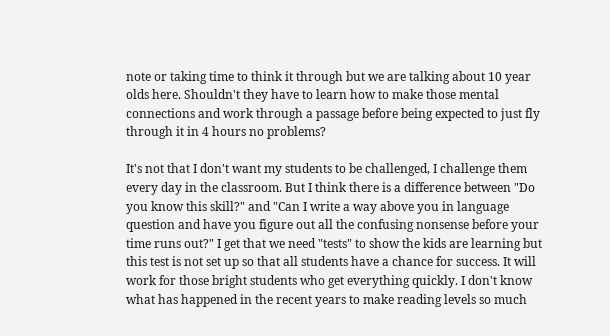note or taking time to think it through but we are talking about 10 year olds here. Shouldn't they have to learn how to make those mental connections and work through a passage before being expected to just fly through it in 4 hours no problems?

It's not that I don't want my students to be challenged, I challenge them every day in the classroom. But I think there is a difference between "Do you know this skill?" and "Can I write a way above you in language question and have you figure out all the confusing nonsense before your time runs out?" I get that we need "tests" to show the kids are learning but this test is not set up so that all students have a chance for success. It will work for those bright students who get everything quickly. I don't know what has happened in the recent years to make reading levels so much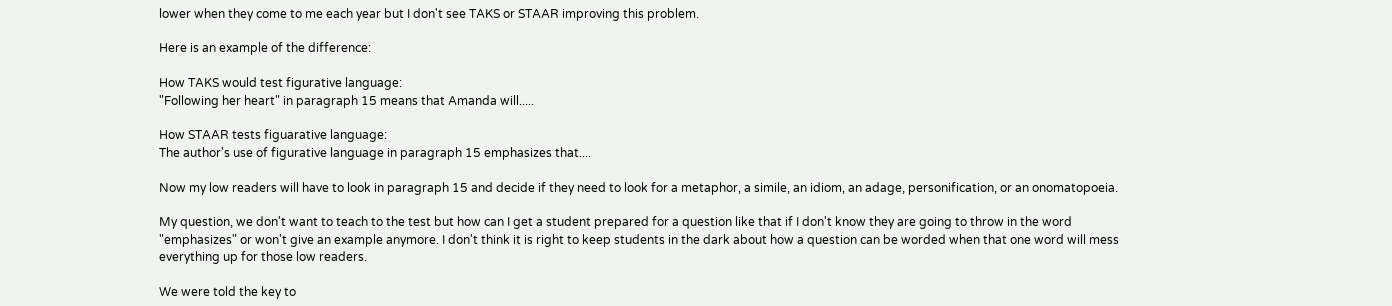lower when they come to me each year but I don't see TAKS or STAAR improving this problem.

Here is an example of the difference:

How TAKS would test figurative language:
"Following her heart" in paragraph 15 means that Amanda will.....

How STAAR tests figuarative language:
The author's use of figurative language in paragraph 15 emphasizes that....

Now my low readers will have to look in paragraph 15 and decide if they need to look for a metaphor, a simile, an idiom, an adage, personification, or an onomatopoeia.

My question, we don't want to teach to the test but how can I get a student prepared for a question like that if I don't know they are going to throw in the word "emphasizes" or won't give an example anymore. I don't think it is right to keep students in the dark about how a question can be worded when that one word will mess everything up for those low readers.

We were told the key to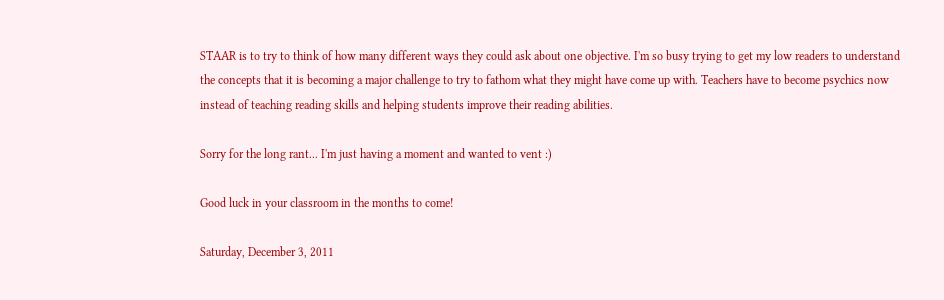STAAR is to try to think of how many different ways they could ask about one objective. I'm so busy trying to get my low readers to understand the concepts that it is becoming a major challenge to try to fathom what they might have come up with. Teachers have to become psychics now instead of teaching reading skills and helping students improve their reading abilities.

Sorry for the long rant... I'm just having a moment and wanted to vent :)

Good luck in your classroom in the months to come!

Saturday, December 3, 2011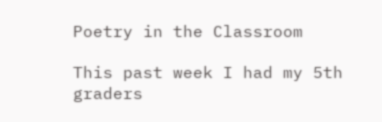Poetry in the Classroom

This past week I had my 5th graders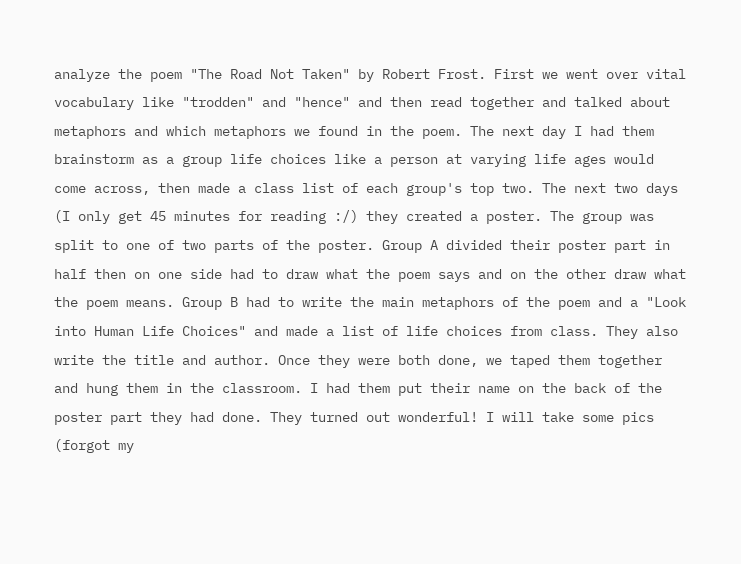analyze the poem "The Road Not Taken" by Robert Frost. First we went over vital vocabulary like "trodden" and "hence" and then read together and talked about metaphors and which metaphors we found in the poem. The next day I had them brainstorm as a group life choices like a person at varying life ages would come across, then made a class list of each group's top two. The next two days (I only get 45 minutes for reading :/) they created a poster. The group was split to one of two parts of the poster. Group A divided their poster part in half then on one side had to draw what the poem says and on the other draw what the poem means. Group B had to write the main metaphors of the poem and a "Look into Human Life Choices" and made a list of life choices from class. They also write the title and author. Once they were both done, we taped them together and hung them in the classroom. I had them put their name on the back of the poster part they had done. They turned out wonderful! I will take some pics (forgot my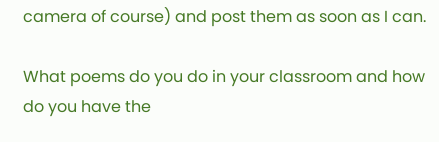camera of course) and post them as soon as I can.

What poems do you do in your classroom and how do you have the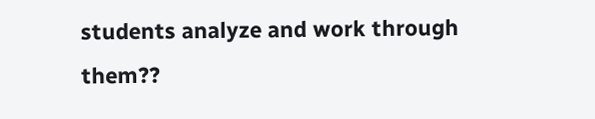students analyze and work through them??